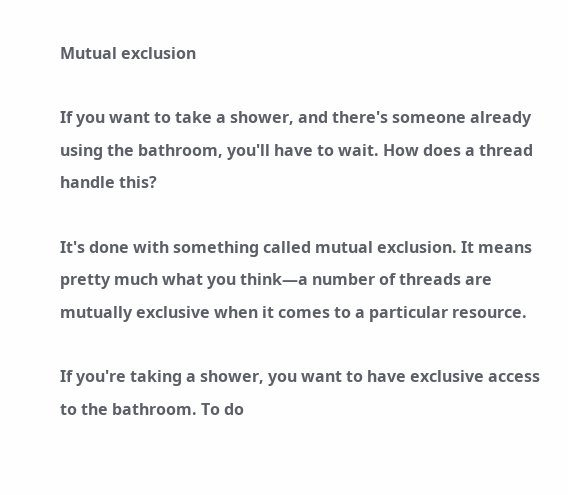Mutual exclusion

If you want to take a shower, and there's someone already using the bathroom, you'll have to wait. How does a thread handle this?

It's done with something called mutual exclusion. It means pretty much what you think—a number of threads are mutually exclusive when it comes to a particular resource.

If you're taking a shower, you want to have exclusive access to the bathroom. To do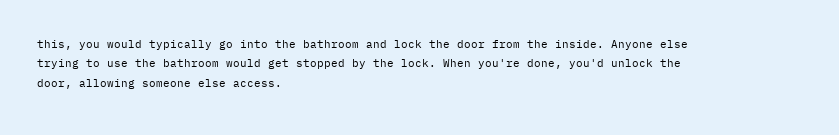this, you would typically go into the bathroom and lock the door from the inside. Anyone else trying to use the bathroom would get stopped by the lock. When you're done, you'd unlock the door, allowing someone else access.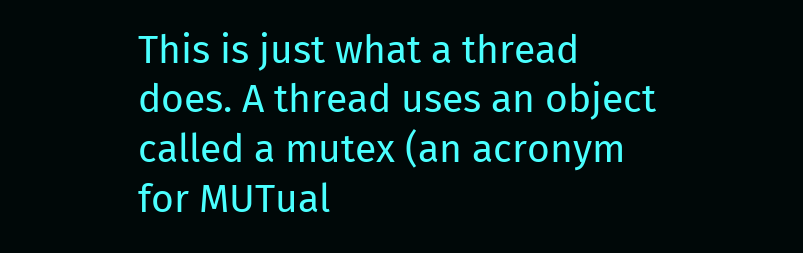This is just what a thread does. A thread uses an object called a mutex (an acronym for MUTual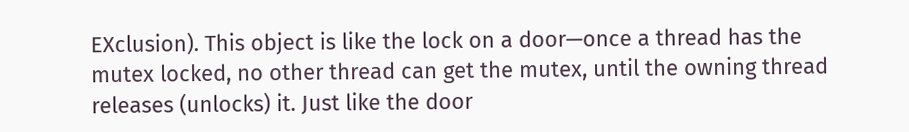EXclusion). This object is like the lock on a door—once a thread has the mutex locked, no other thread can get the mutex, until the owning thread releases (unlocks) it. Just like the door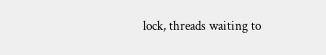lock, threads waiting to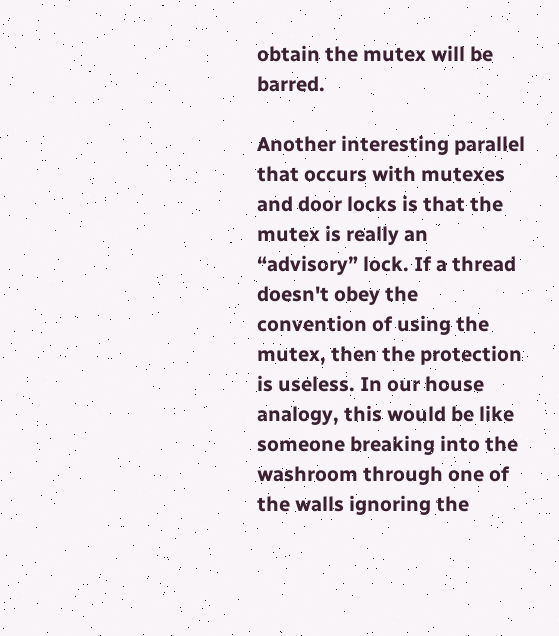obtain the mutex will be barred.

Another interesting parallel that occurs with mutexes and door locks is that the mutex is really an “advisory” lock. If a thread doesn't obey the convention of using the mutex, then the protection is useless. In our house analogy, this would be like someone breaking into the washroom through one of the walls ignoring the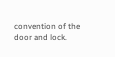convention of the door and lock.